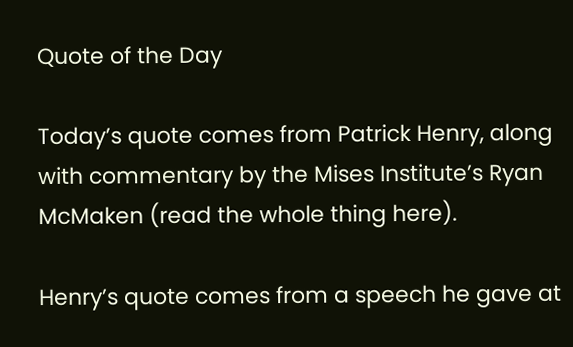Quote of the Day

Today’s quote comes from Patrick Henry, along with commentary by the Mises Institute’s Ryan McMaken (read the whole thing here).

Henry’s quote comes from a speech he gave at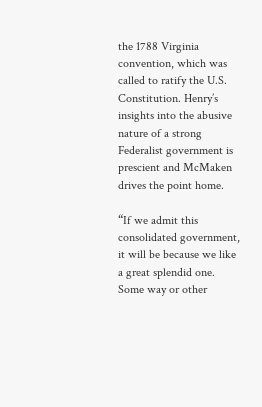the 1788 Virginia convention, which was called to ratify the U.S. Constitution. Henry’s insights into the abusive nature of a strong Federalist government is prescient and McMaken drives the point home.

“If we admit this consolidated government, it will be because we like a great splendid one. Some way or other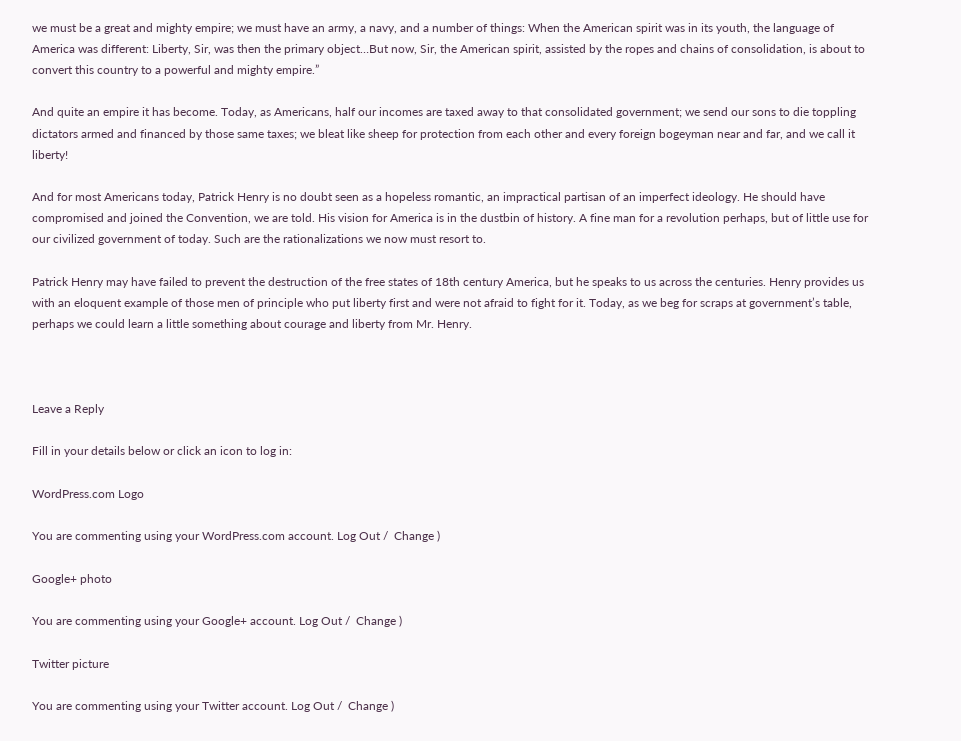we must be a great and mighty empire; we must have an army, a navy, and a number of things: When the American spirit was in its youth, the language of America was different: Liberty, Sir, was then the primary object…But now, Sir, the American spirit, assisted by the ropes and chains of consolidation, is about to convert this country to a powerful and mighty empire.”

And quite an empire it has become. Today, as Americans, half our incomes are taxed away to that consolidated government; we send our sons to die toppling dictators armed and financed by those same taxes; we bleat like sheep for protection from each other and every foreign bogeyman near and far, and we call it liberty!

And for most Americans today, Patrick Henry is no doubt seen as a hopeless romantic, an impractical partisan of an imperfect ideology. He should have compromised and joined the Convention, we are told. His vision for America is in the dustbin of history. A fine man for a revolution perhaps, but of little use for our civilized government of today. Such are the rationalizations we now must resort to.

Patrick Henry may have failed to prevent the destruction of the free states of 18th century America, but he speaks to us across the centuries. Henry provides us with an eloquent example of those men of principle who put liberty first and were not afraid to fight for it. Today, as we beg for scraps at government’s table, perhaps we could learn a little something about courage and liberty from Mr. Henry.



Leave a Reply

Fill in your details below or click an icon to log in:

WordPress.com Logo

You are commenting using your WordPress.com account. Log Out /  Change )

Google+ photo

You are commenting using your Google+ account. Log Out /  Change )

Twitter picture

You are commenting using your Twitter account. Log Out /  Change )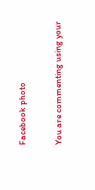Facebook photo

You are commenting using your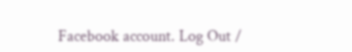Facebook account. Log Out /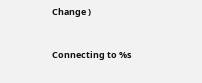Change )


Connecting to %s